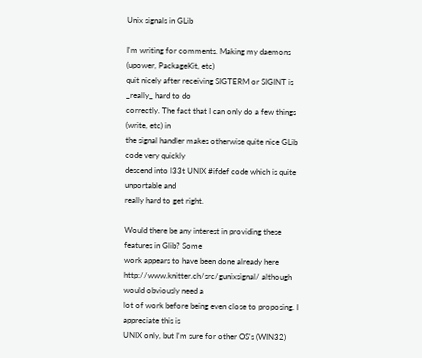Unix signals in GLib

I'm writing for comments. Making my daemons (upower, PackageKit, etc)
quit nicely after receiving SIGTERM or SIGINT is _really_ hard to do
correctly. The fact that I can only do a few things (write, etc) in
the signal handler makes otherwise quite nice GLib code very quickly
descend into l33t UNIX #ifdef code which is quite unportable and
really hard to get right.

Would there be any interest in providing these features in Glib? Some
work appears to have been done already here
http://www.knitter.ch/src/gunixsignal/ although would obviously need a
lot of work before being even close to proposing. I appreciate this is
UNIX only, but I'm sure for other OS's (WIN32)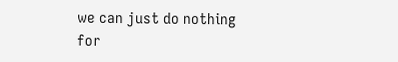we can just do nothing
for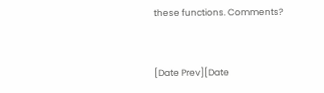these functions. Comments?


[Date Prev][Date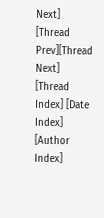Next]   [Thread Prev][Thread Next]   [Thread Index] [Date Index] [Author Index]